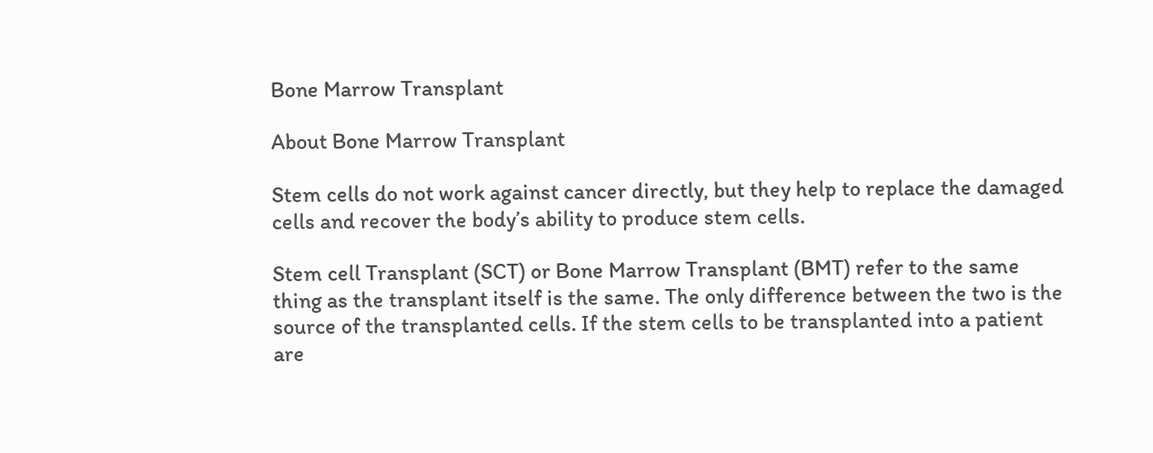Bone Marrow Transplant

About Bone Marrow Transplant

Stem cells do not work against cancer directly, but they help to replace the damaged cells and recover the body’s ability to produce stem cells.

Stem cell Transplant (SCT) or Bone Marrow Transplant (BMT) refer to the same thing as the transplant itself is the same. The only difference between the two is the source of the transplanted cells. If the stem cells to be transplanted into a patient are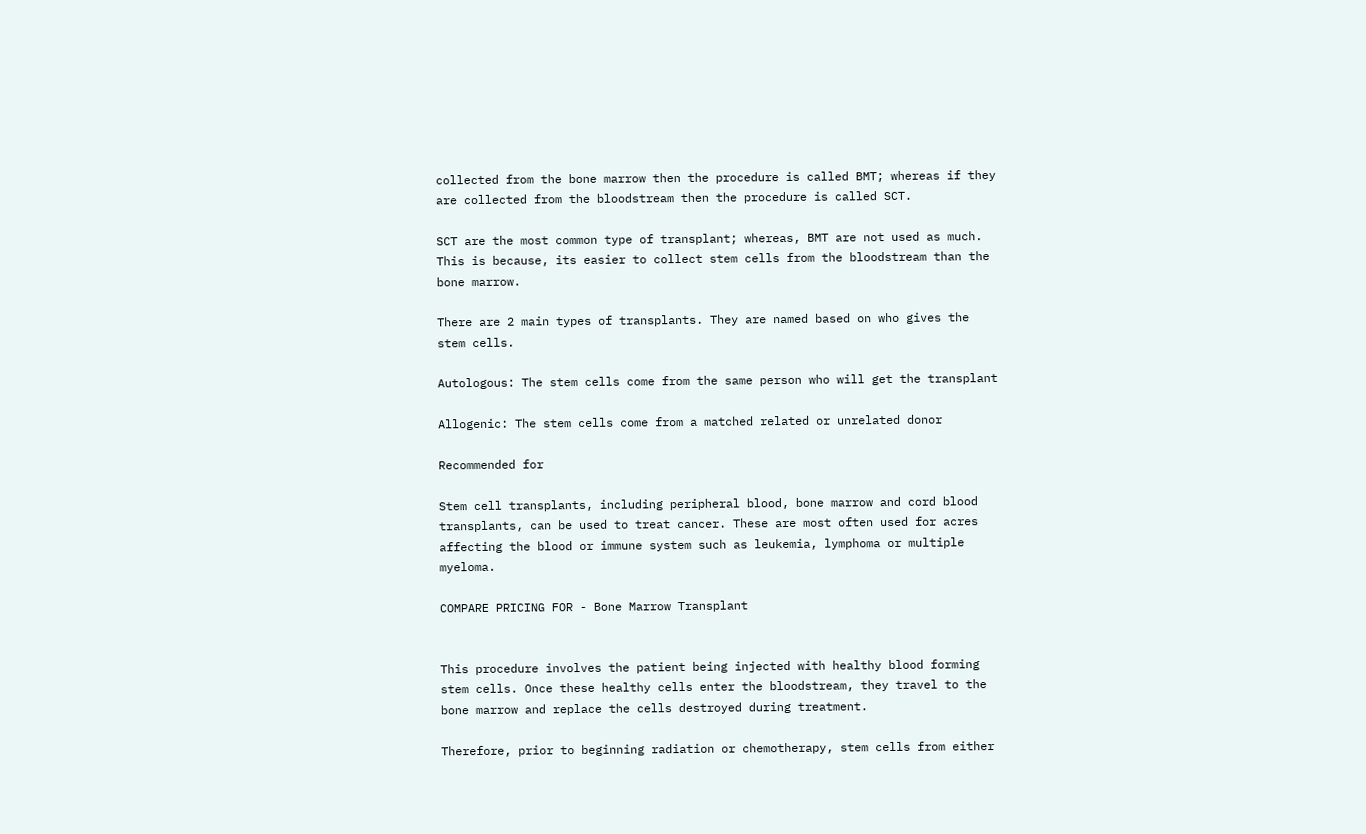collected from the bone marrow then the procedure is called BMT; whereas if they are collected from the bloodstream then the procedure is called SCT.

SCT are the most common type of transplant; whereas, BMT are not used as much.  This is because, its easier to collect stem cells from the bloodstream than the bone marrow.

There are 2 main types of transplants. They are named based on who gives the stem cells.

Autologous: The stem cells come from the same person who will get the transplant

Allogenic: The stem cells come from a matched related or unrelated donor

Recommended for

Stem cell transplants, including peripheral blood, bone marrow and cord blood transplants, can be used to treat cancer. These are most often used for acres affecting the blood or immune system such as leukemia, lymphoma or multiple myeloma.

COMPARE PRICING FOR - Bone Marrow Transplant


This procedure involves the patient being injected with healthy blood forming stem cells. Once these healthy cells enter the bloodstream, they travel to the bone marrow and replace the cells destroyed during treatment.

Therefore, prior to beginning radiation or chemotherapy, stem cells from either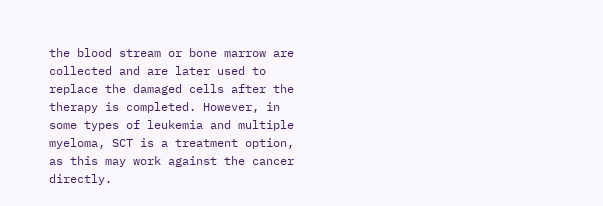the blood stream or bone marrow are collected and are later used to replace the damaged cells after the therapy is completed. However, in some types of leukemia and multiple myeloma, SCT is a treatment option, as this may work against the cancer directly.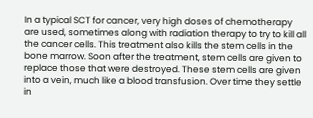In a typical SCT for cancer, very high doses of chemotherapy are used, sometimes along with radiation therapy to try to kill all the cancer cells. This treatment also kills the stem cells in the bone marrow. Soon after the treatment, stem cells are given to replace those that were destroyed. These stem cells are given into a vein, much like a blood transfusion. Over time they settle in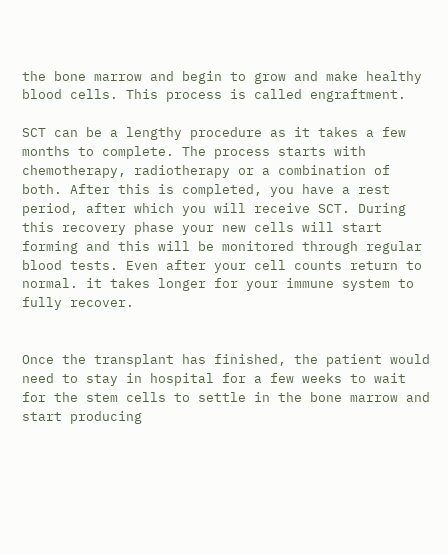the bone marrow and begin to grow and make healthy blood cells. This process is called engraftment.

SCT can be a lengthy procedure as it takes a few months to complete. The process starts with chemotherapy, radiotherapy or a combination of both. After this is completed, you have a rest period, after which you will receive SCT. During this recovery phase your new cells will start forming and this will be monitored through regular blood tests. Even after your cell counts return to normal. it takes longer for your immune system to fully recover.


Once the transplant has finished, the patient would need to stay in hospital for a few weeks to wait for the stem cells to settle in the bone marrow and start producing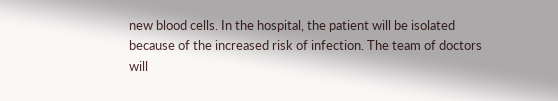new blood cells. In the hospital, the patient will be isolated because of the increased risk of infection. The team of doctors will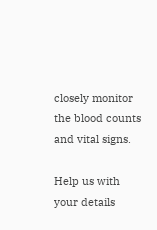closely monitor the blood counts and vital signs.

Help us with your details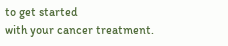to get started
with your cancer treatment.